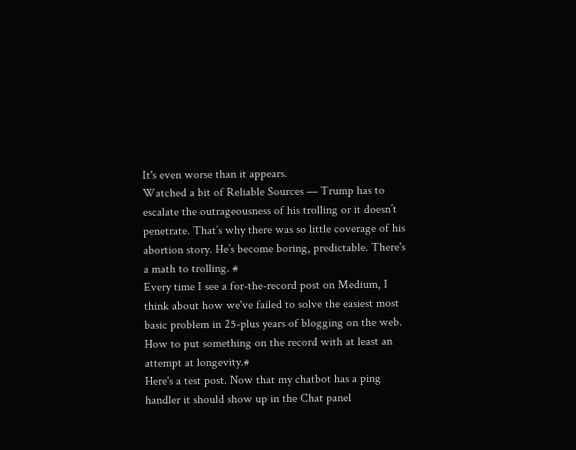It's even worse than it appears.
Watched a bit of Reliable Sources — Trump has to escalate the outrageousness of his trolling or it doesn’t penetrate. That’s why there was so little coverage of his abortion story. He’s become boring, predictable. There's a math to trolling. #
Every time I see a for-the-record post on Medium, I think about how we've failed to solve the easiest most basic problem in 25-plus years of blogging on the web. How to put something on the record with at least an attempt at longevity.#
Here's a test post. Now that my chatbot has a ping handler it should show up in the Chat panel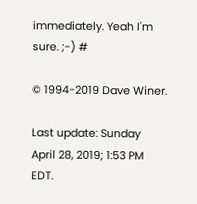immediately. Yeah I'm sure. ;-) #

© 1994-2019 Dave Winer.

Last update: Sunday April 28, 2019; 1:53 PM EDT.